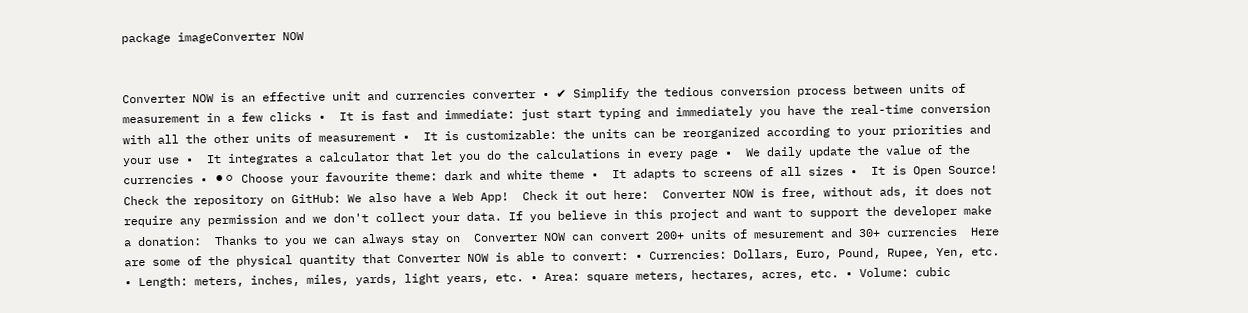package imageConverter NOW


Converter NOW is an effective unit and currencies converter • ✔ Simplify the tedious conversion process between units of measurement in a few clicks •  It is fast and immediate: just start typing and immediately you have the real-time conversion with all the other units of measurement •  It is customizable: the units can be reorganized according to your priorities and your use •  It integrates a calculator that let you do the calculations in every page •  We daily update the value of the currencies • ⚫⚪ Choose your favourite theme: dark and white theme •  It adapts to screens of all sizes •  It is Open Source! Check the repository on GitHub: We also have a Web App!  Check it out here:  Converter NOW is free, without ads, it does not require any permission and we don't collect your data. If you believe in this project and want to support the developer make a donation:  Thanks to you we can always stay on  Converter NOW can convert 200+ units of mesurement and 30+ currencies  Here are some of the physical quantity that Converter NOW is able to convert: • Currencies: Dollars, Euro, Pound, Rupee, Yen, etc. • Length: meters, inches, miles, yards, light years, etc. • Area: square meters, hectares, acres, etc. • Volume: cubic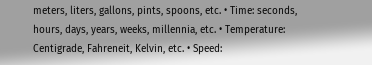meters, liters, gallons, pints, spoons, etc. • Time: seconds, hours, days, years, weeks, millennia, etc. • Temperature: Centigrade, Fahreneit, Kelvin, etc. • Speed: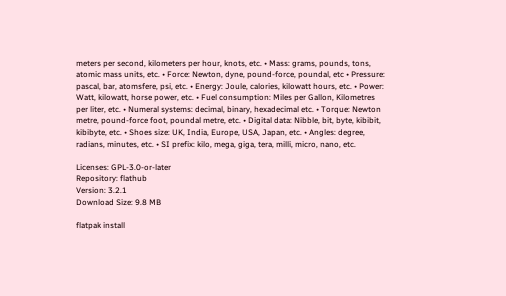meters per second, kilometers per hour, knots, etc. • Mass: grams, pounds, tons, atomic mass units, etc. • Force: Newton, dyne, pound-force, poundal, etc • Pressure: pascal, bar, atomsfere, psi, etc. • Energy: Joule, calories, kilowatt hours, etc. • Power: Watt, kilowatt, horse power, etc. • Fuel consumption: Miles per Gallon, Kilometres per liter, etc. • Numeral systems: decimal, binary, hexadecimal etc. • Torque: Newton metre, pound-force foot, poundal metre, etc. • Digital data: Nibble, bit, byte, kibibit, kibibyte, etc. • Shoes size: UK, India, Europe, USA, Japan, etc. • Angles: degree, radians, minutes, etc. • SI prefix: kilo, mega, giga, tera, milli, micro, nano, etc.

Licenses: GPL-3.0-or-later
Repository: flathub
Version: 3.2.1
Download Size: 9.8 MB

flatpak install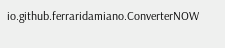io.github.ferraridamiano.ConverterNOW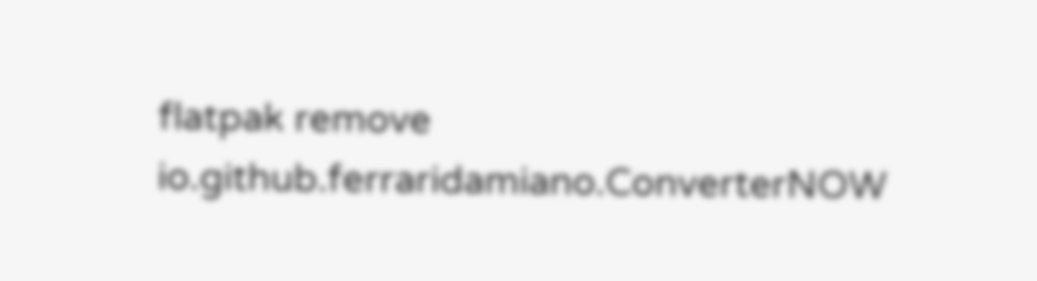flatpak remove io.github.ferraridamiano.ConverterNOW